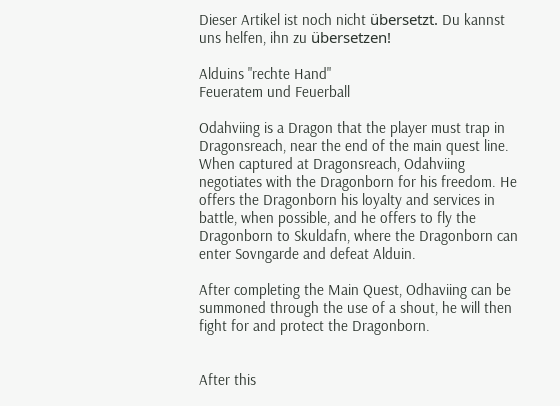Dieser Artikel ist noch nicht übersetzt. Du kannst uns helfen, ihn zu übersetzen!

Alduins "rechte Hand"
Feueratem und Feuerball

Odahviing is a Dragon that the player must trap in Dragonsreach, near the end of the main quest line. When captured at Dragonsreach, Odahviing negotiates with the Dragonborn for his freedom. He offers the Dragonborn his loyalty and services in battle, when possible, and he offers to fly the Dragonborn to Skuldafn, where the Dragonborn can enter Sovngarde and defeat Alduin.

After completing the Main Quest, Odhaviing can be summoned through the use of a shout, he will then fight for and protect the Dragonborn.


After this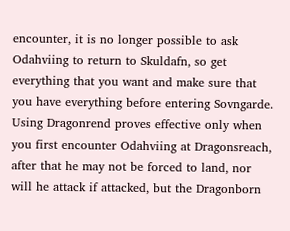encounter, it is no longer possible to ask Odahviing to return to Skuldafn, so get everything that you want and make sure that you have everything before entering Sovngarde. Using Dragonrend proves effective only when you first encounter Odahviing at Dragonsreach, after that he may not be forced to land, nor will he attack if attacked, but the Dragonborn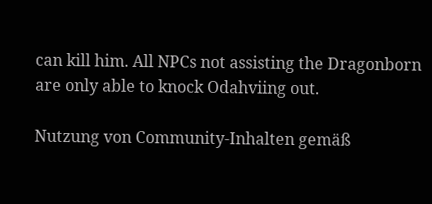can kill him. All NPCs not assisting the Dragonborn are only able to knock Odahviing out.

Nutzung von Community-Inhalten gemäß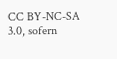CC BY-NC-SA 3.0, sofern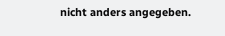nicht anders angegeben.